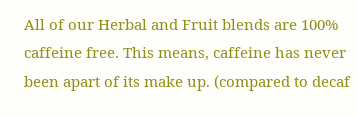All of our Herbal and Fruit blends are 100% caffeine free. This means, caffeine has never been apart of its make up. (compared to decaf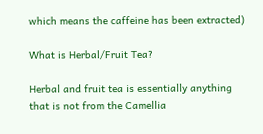which means the caffeine has been extracted)

What is Herbal/Fruit Tea?

Herbal and fruit tea is essentially anything that is not from the Camellia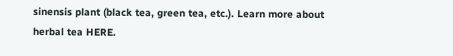sinensis plant (black tea, green tea, etc.). Learn more about herbal tea HERE.